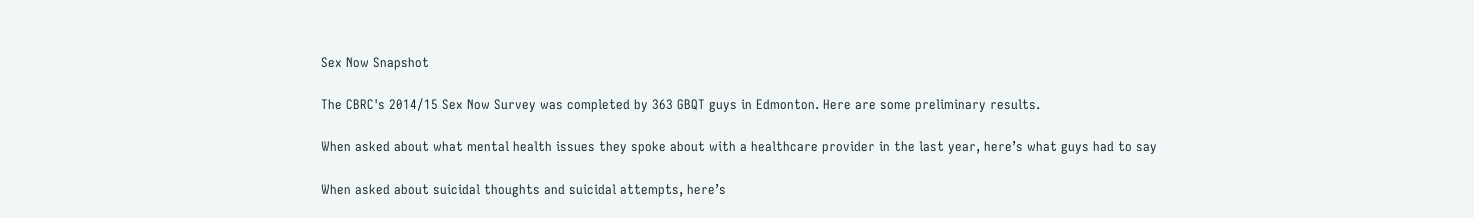Sex Now Snapshot

The CBRC's 2014/15 Sex Now Survey was completed by 363 GBQT guys in Edmonton. Here are some preliminary results.

When asked about what mental health issues they spoke about with a healthcare provider in the last year, here’s what guys had to say

When asked about suicidal thoughts and suicidal attempts, here’s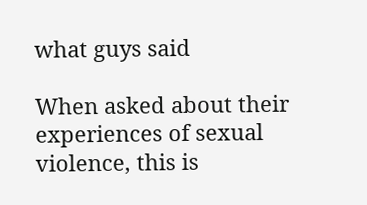what guys said

When asked about their experiences of sexual violence, this is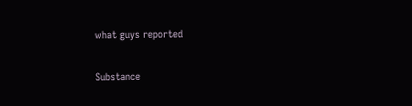what guys reported

Substance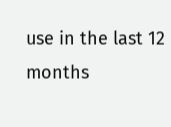use in the last 12 months